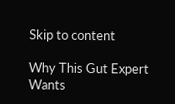Skip to content

Why This Gut Expert Wants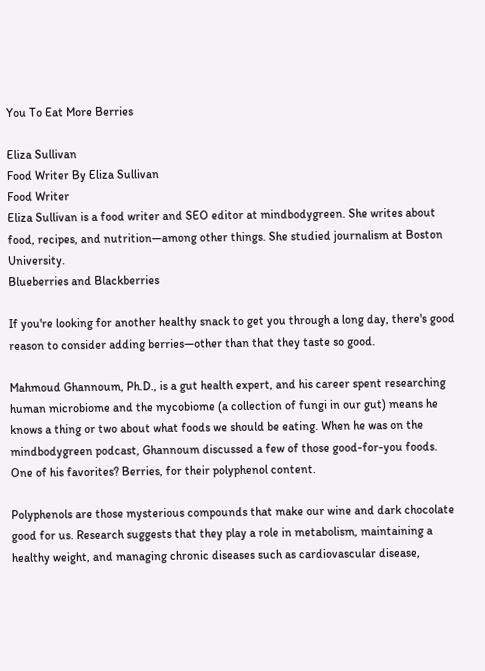You To Eat More Berries

Eliza Sullivan
Food Writer By Eliza Sullivan
Food Writer
Eliza Sullivan is a food writer and SEO editor at mindbodygreen. She writes about food, recipes, and nutrition—among other things. She studied journalism at Boston University.
Blueberries and Blackberries

If you're looking for another healthy snack to get you through a long day, there's good reason to consider adding berries—other than that they taste so good.

Mahmoud Ghannoum, Ph.D., is a gut health expert, and his career spent researching human microbiome and the mycobiome (a collection of fungi in our gut) means he knows a thing or two about what foods we should be eating. When he was on the mindbodygreen podcast, Ghannoum discussed a few of those good-for-you foods. One of his favorites? Berries, for their polyphenol content.

Polyphenols are those mysterious compounds that make our wine and dark chocolate good for us. Research suggests that they play a role in metabolism, maintaining a healthy weight, and managing chronic diseases such as cardiovascular disease,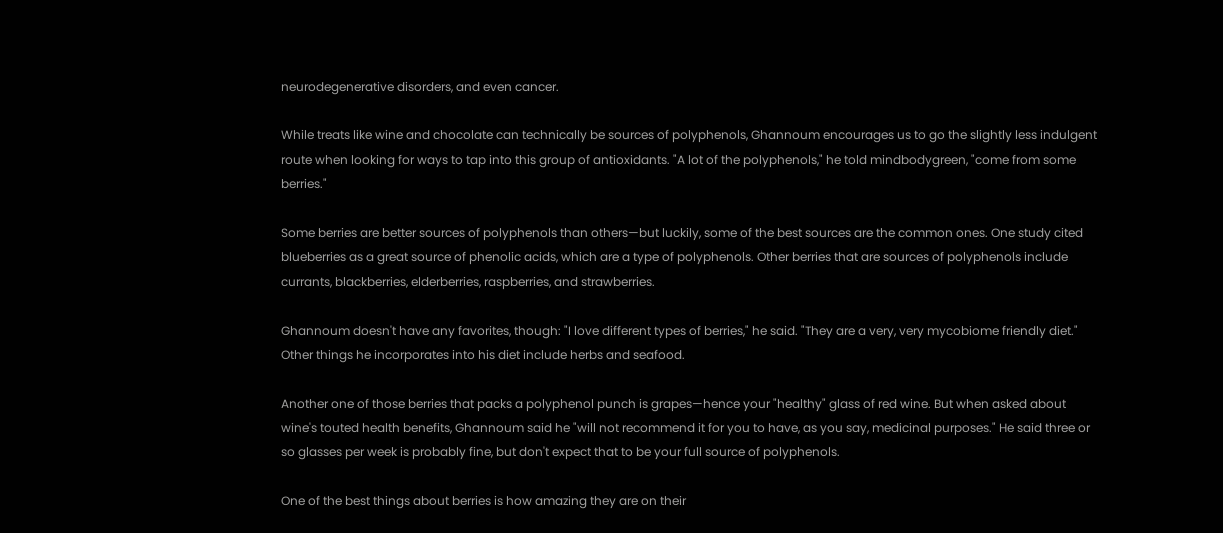neurodegenerative disorders, and even cancer.

While treats like wine and chocolate can technically be sources of polyphenols, Ghannoum encourages us to go the slightly less indulgent route when looking for ways to tap into this group of antioxidants. "A lot of the polyphenols," he told mindbodygreen, "come from some berries."

Some berries are better sources of polyphenols than others—but luckily, some of the best sources are the common ones. One study cited blueberries as a great source of phenolic acids, which are a type of polyphenols. Other berries that are sources of polyphenols include currants, blackberries, elderberries, raspberries, and strawberries.

Ghannoum doesn't have any favorites, though: "I love different types of berries," he said. "They are a very, very mycobiome friendly diet." Other things he incorporates into his diet include herbs and seafood.

Another one of those berries that packs a polyphenol punch is grapes—hence your "healthy" glass of red wine. But when asked about wine's touted health benefits, Ghannoum said he "will not recommend it for you to have, as you say, medicinal purposes." He said three or so glasses per week is probably fine, but don't expect that to be your full source of polyphenols.

One of the best things about berries is how amazing they are on their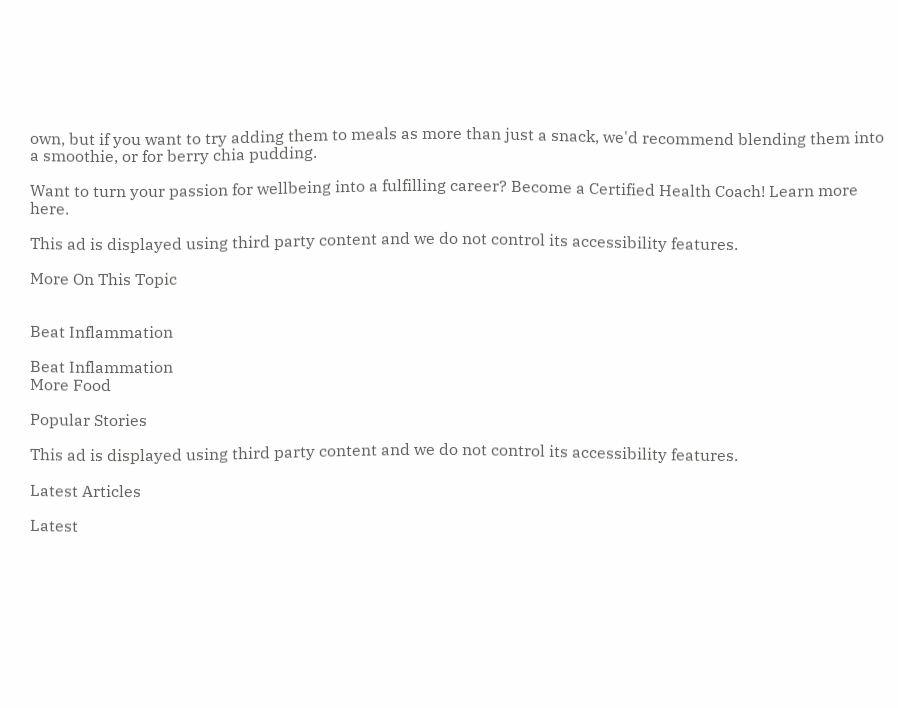own, but if you want to try adding them to meals as more than just a snack, we'd recommend blending them into a smoothie, or for berry chia pudding.

Want to turn your passion for wellbeing into a fulfilling career? Become a Certified Health Coach! Learn more here.

This ad is displayed using third party content and we do not control its accessibility features.

More On This Topic


Beat Inflammation

Beat Inflammation
More Food

Popular Stories

This ad is displayed using third party content and we do not control its accessibility features.

Latest Articles

Latest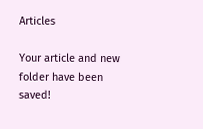Articles

Your article and new folder have been saved!